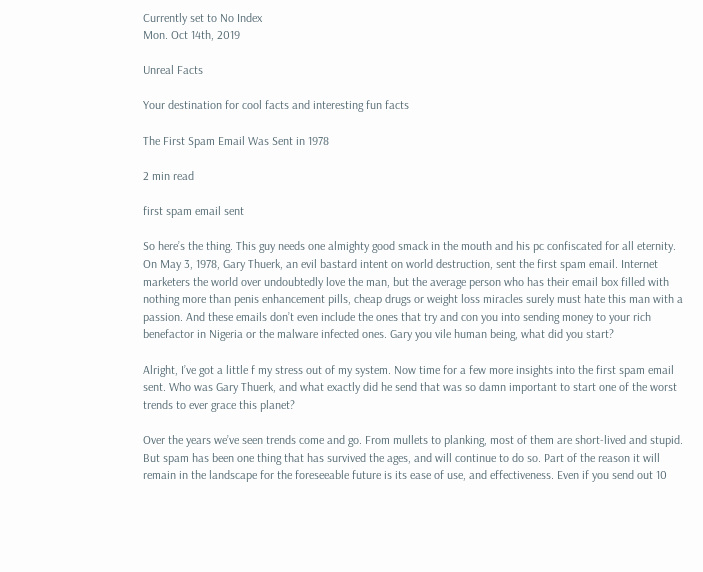Currently set to No Index
Mon. Oct 14th, 2019

Unreal Facts

Your destination for cool facts and interesting fun facts

The First Spam Email Was Sent in 1978

2 min read

first spam email sent

So here’s the thing. This guy needs one almighty good smack in the mouth and his pc confiscated for all eternity. On May 3, 1978, Gary Thuerk, an evil bastard intent on world destruction, sent the first spam email. Internet marketers the world over undoubtedly love the man, but the average person who has their email box filled with nothing more than penis enhancement pills, cheap drugs or weight loss miracles surely must hate this man with a passion. And these emails don’t even include the ones that try and con you into sending money to your rich benefactor in Nigeria or the malware infected ones. Gary you vile human being, what did you start?

Alright, I’ve got a little f my stress out of my system. Now time for a few more insights into the first spam email sent. Who was Gary Thuerk, and what exactly did he send that was so damn important to start one of the worst trends to ever grace this planet?

Over the years we’ve seen trends come and go. From mullets to planking, most of them are short-lived and stupid. But spam has been one thing that has survived the ages, and will continue to do so. Part of the reason it will remain in the landscape for the foreseeable future is its ease of use, and effectiveness. Even if you send out 10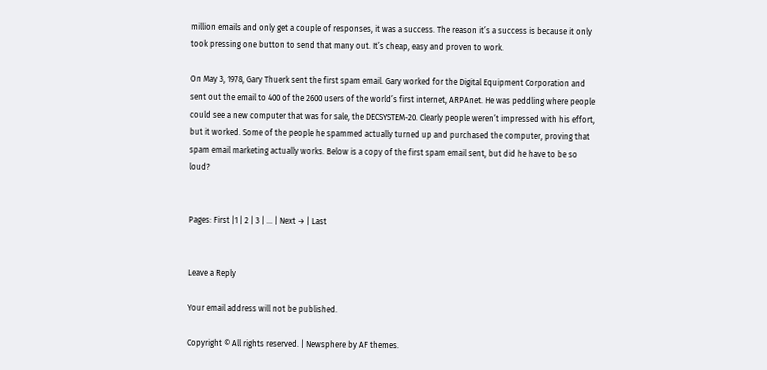million emails and only get a couple of responses, it was a success. The reason it’s a success is because it only took pressing one button to send that many out. It’s cheap, easy and proven to work.

On May 3, 1978, Gary Thuerk sent the first spam email. Gary worked for the Digital Equipment Corporation and sent out the email to 400 of the 2600 users of the world’s first internet, ARPAnet. He was peddling where people could see a new computer that was for sale, the DECSYSTEM-20. Clearly people weren’t impressed with his effort, but it worked. Some of the people he spammed actually turned up and purchased the computer, proving that spam email marketing actually works. Below is a copy of the first spam email sent, but did he have to be so loud?


Pages: First |1 | 2 | 3 | ... | Next → | Last


Leave a Reply

Your email address will not be published.

Copyright © All rights reserved. | Newsphere by AF themes.